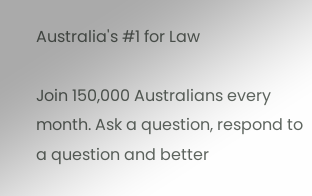Australia's #1 for Law

Join 150,000 Australians every month. Ask a question, respond to a question and better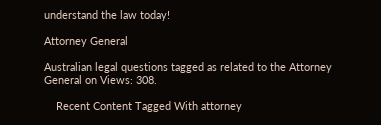understand the law today!

Attorney General

Australian legal questions tagged as related to the Attorney General on Views: 308.

    Recent Content Tagged With attorney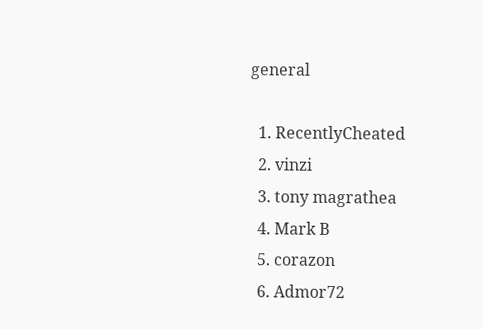general

  1. RecentlyCheated
  2. vinzi
  3. tony magrathea
  4. Mark B
  5. corazon
  6. Admor72